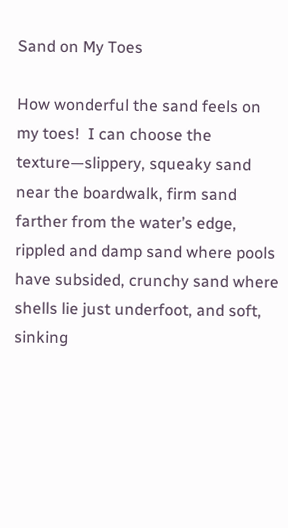Sand on My Toes

How wonderful the sand feels on my toes!  I can choose the texture—slippery, squeaky sand near the boardwalk, firm sand farther from the water’s edge, rippled and damp sand where pools have subsided, crunchy sand where shells lie just underfoot, and soft, sinking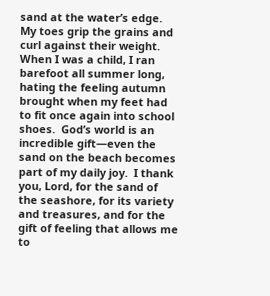sand at the water’s edge.  My toes grip the grains and curl against their weight.  When I was a child, I ran barefoot all summer long, hating the feeling autumn brought when my feet had to fit once again into school shoes.  God’s world is an incredible gift—even the sand on the beach becomes part of my daily joy.  I thank you, Lord, for the sand of the seashore, for its variety and treasures, and for the gift of feeling that allows me to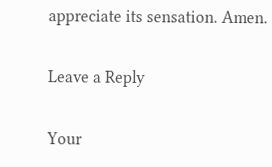appreciate its sensation. Amen.

Leave a Reply

Your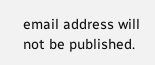email address will not be published.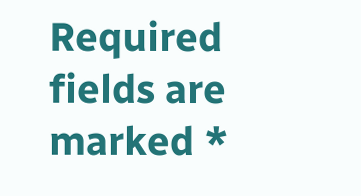Required fields are marked *